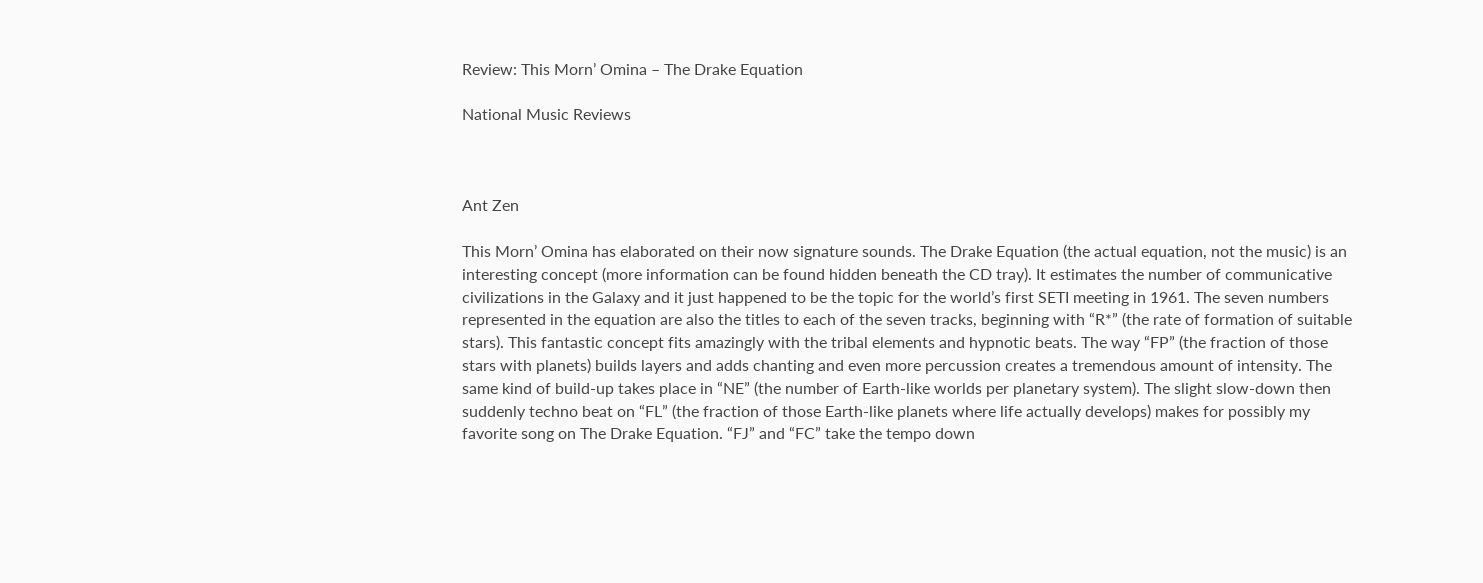Review: This Morn’ Omina – The Drake Equation

National Music Reviews



Ant Zen

This Morn’ Omina has elaborated on their now signature sounds. The Drake Equation (the actual equation, not the music) is an interesting concept (more information can be found hidden beneath the CD tray). It estimates the number of communicative civilizations in the Galaxy and it just happened to be the topic for the world’s first SETI meeting in 1961. The seven numbers represented in the equation are also the titles to each of the seven tracks, beginning with “R*” (the rate of formation of suitable stars). This fantastic concept fits amazingly with the tribal elements and hypnotic beats. The way “FP” (the fraction of those stars with planets) builds layers and adds chanting and even more percussion creates a tremendous amount of intensity. The same kind of build-up takes place in “NE” (the number of Earth-like worlds per planetary system). The slight slow-down then suddenly techno beat on “FL” (the fraction of those Earth-like planets where life actually develops) makes for possibly my favorite song on The Drake Equation. “FJ” and “FC” take the tempo down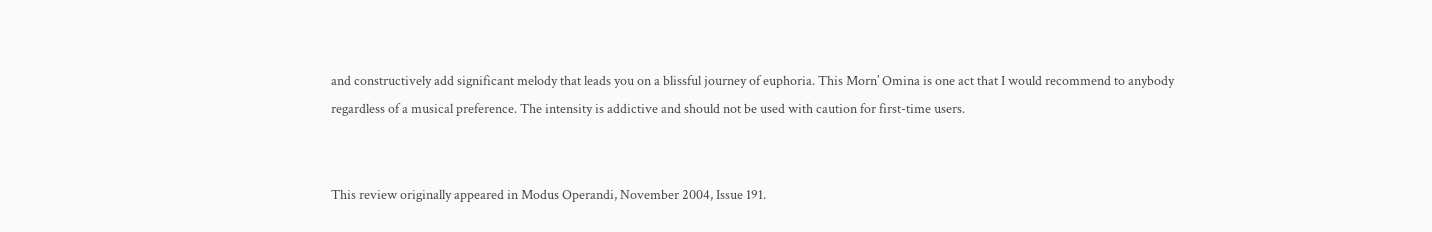and constructively add significant melody that leads you on a blissful journey of euphoria. This Morn’ Omina is one act that I would recommend to anybody regardless of a musical preference. The intensity is addictive and should not be used with caution for first-time users.


This review originally appeared in Modus Operandi, November 2004, Issue 191.